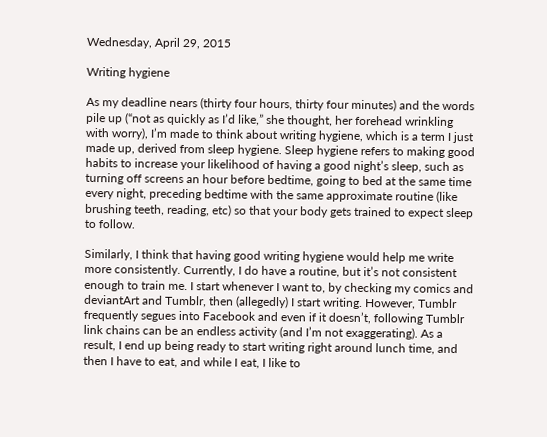Wednesday, April 29, 2015

Writing hygiene

As my deadline nears (thirty four hours, thirty four minutes) and the words pile up (“not as quickly as I’d like,” she thought, her forehead wrinkling with worry), I’m made to think about writing hygiene, which is a term I just made up, derived from sleep hygiene. Sleep hygiene refers to making good habits to increase your likelihood of having a good night’s sleep, such as turning off screens an hour before bedtime, going to bed at the same time every night, preceding bedtime with the same approximate routine (like brushing teeth, reading, etc) so that your body gets trained to expect sleep to follow.

Similarly, I think that having good writing hygiene would help me write more consistently. Currently, I do have a routine, but it’s not consistent enough to train me. I start whenever I want to, by checking my comics and deviantArt and Tumblr, then (allegedly) I start writing. However, Tumblr frequently segues into Facebook and even if it doesn’t, following Tumblr link chains can be an endless activity (and I’m not exaggerating). As a result, I end up being ready to start writing right around lunch time, and then I have to eat, and while I eat, I like to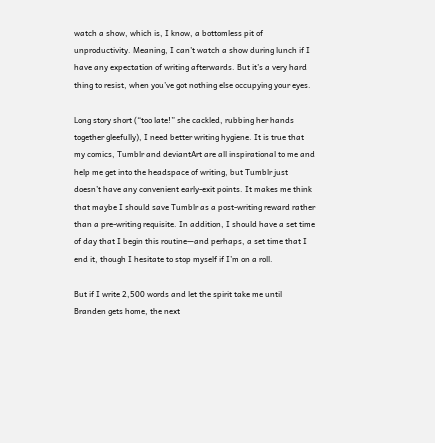watch a show, which is, I know, a bottomless pit of unproductivity. Meaning, I can’t watch a show during lunch if I have any expectation of writing afterwards. But it’s a very hard thing to resist, when you’ve got nothing else occupying your eyes.

Long story short (“too late!” she cackled, rubbing her hands together gleefully), I need better writing hygiene. It is true that my comics, Tumblr and deviantArt are all inspirational to me and help me get into the headspace of writing, but Tumblr just doesn’t have any convenient early-exit points. It makes me think that maybe I should save Tumblr as a post-writing reward rather than a pre-writing requisite. In addition, I should have a set time of day that I begin this routine—and perhaps, a set time that I end it, though I hesitate to stop myself if I’m on a roll.

But if I write 2,500 words and let the spirit take me until Branden gets home, the next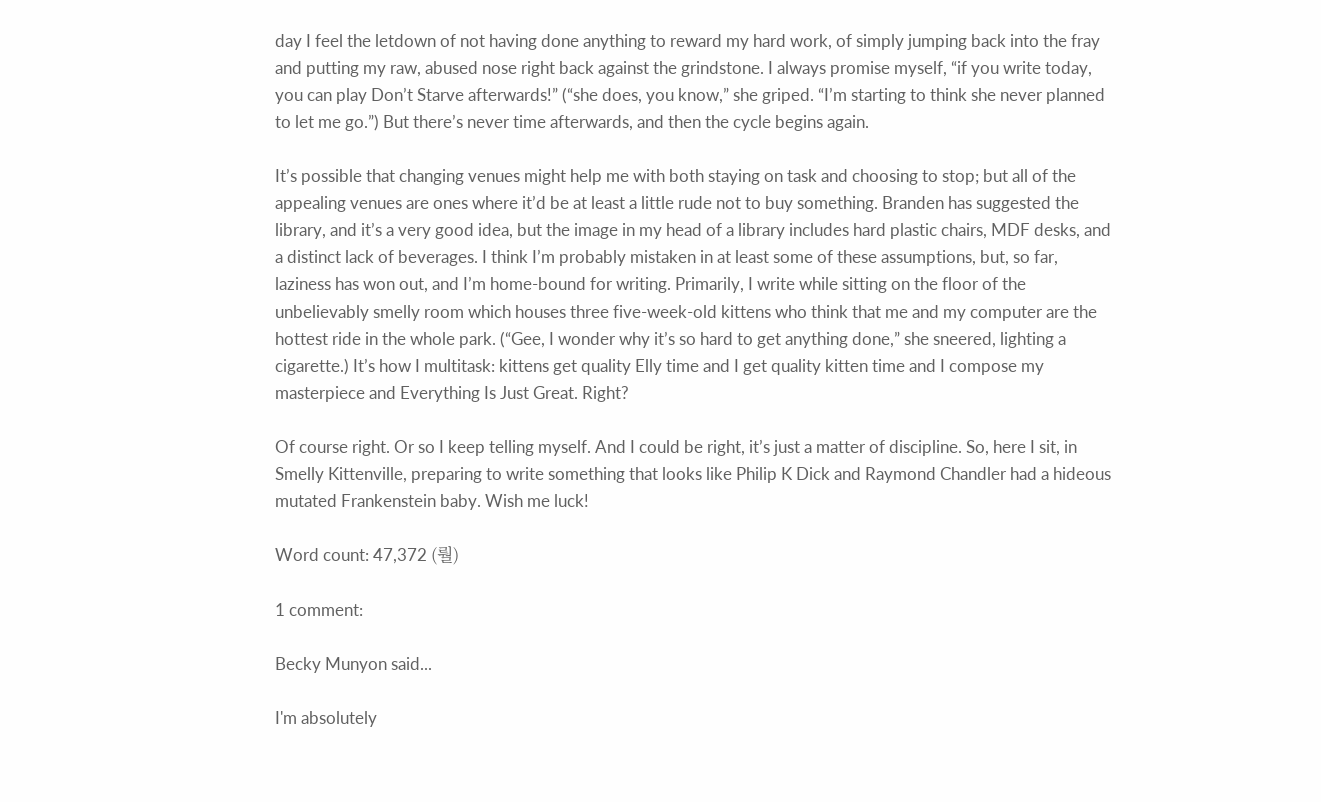day I feel the letdown of not having done anything to reward my hard work, of simply jumping back into the fray and putting my raw, abused nose right back against the grindstone. I always promise myself, “if you write today, you can play Don’t Starve afterwards!” (“she does, you know,” she griped. “I’m starting to think she never planned to let me go.”) But there’s never time afterwards, and then the cycle begins again.

It’s possible that changing venues might help me with both staying on task and choosing to stop; but all of the appealing venues are ones where it’d be at least a little rude not to buy something. Branden has suggested the library, and it’s a very good idea, but the image in my head of a library includes hard plastic chairs, MDF desks, and a distinct lack of beverages. I think I’m probably mistaken in at least some of these assumptions, but, so far, laziness has won out, and I’m home-bound for writing. Primarily, I write while sitting on the floor of the unbelievably smelly room which houses three five-week-old kittens who think that me and my computer are the hottest ride in the whole park. (“Gee, I wonder why it’s so hard to get anything done,” she sneered, lighting a cigarette.) It’s how I multitask: kittens get quality Elly time and I get quality kitten time and I compose my masterpiece and Everything Is Just Great. Right?

Of course right. Or so I keep telling myself. And I could be right, it’s just a matter of discipline. So, here I sit, in Smelly Kittenville, preparing to write something that looks like Philip K Dick and Raymond Chandler had a hideous mutated Frankenstein baby. Wish me luck!

Word count: 47,372 (뤌)

1 comment:

Becky Munyon said...

I'm absolutely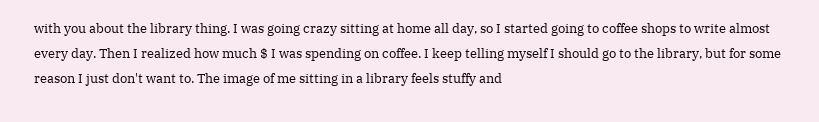with you about the library thing. I was going crazy sitting at home all day, so I started going to coffee shops to write almost every day. Then I realized how much $ I was spending on coffee. I keep telling myself I should go to the library, but for some reason I just don't want to. The image of me sitting in a library feels stuffy and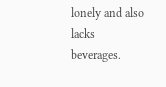lonely and also lacks beverages.